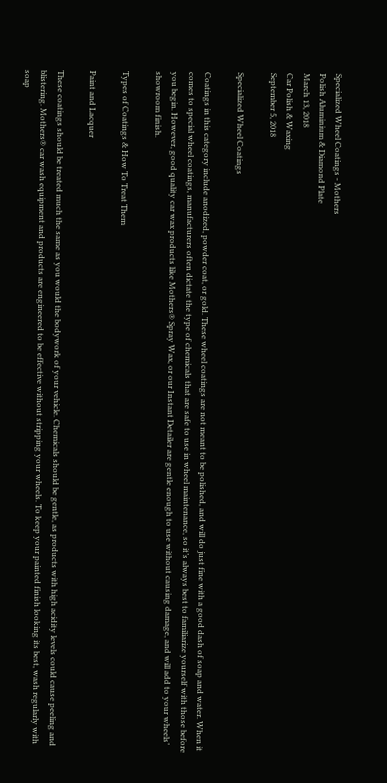Specialized Wheel Coatings - Mothers
Polish Aluminium & Diamond Plate
March 13, 2018
Car Polish & Waxing
September 5, 2018

Specialized Wheel Coatings

Coatings in this category include anodized, powder coat, or gold. These wheel coatings are not meant to be polished, and will do just fine with a good dash of soap and water. When it comes to special wheel coatings, manufacturers often dictate the type of chemicals that are safe to use in wheel maintenance, so it’s always best to familiarize yourself with those before you begin. However, good quality car wax products like Mothers® Spray Wax, or our Instant Detailer are gentle enough to use without causing damage, and will add to your wheels’ showroom finish.

Types of Coatings & How To Treat Them

Paint and Lacquer

These coatings should be treated much the same as you would the bodywork of your vehicle. Chemicals should be gentle, as products with high acidity levels could cause peeling and blistering. Mothers® car wash equipment and products are engineered to be effective without stripping your wheels. To keep your painted finish looking its best, wash regularly with soap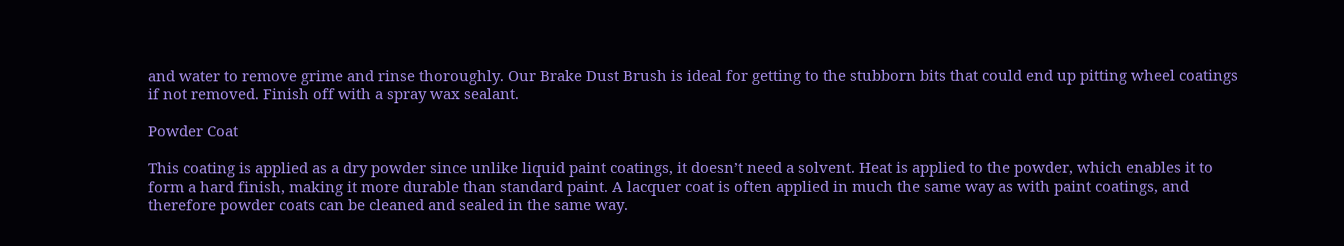and water to remove grime and rinse thoroughly. Our Brake Dust Brush is ideal for getting to the stubborn bits that could end up pitting wheel coatings if not removed. Finish off with a spray wax sealant.

Powder Coat

This coating is applied as a dry powder since unlike liquid paint coatings, it doesn’t need a solvent. Heat is applied to the powder, which enables it to form a hard finish, making it more durable than standard paint. A lacquer coat is often applied in much the same way as with paint coatings, and therefore powder coats can be cleaned and sealed in the same way.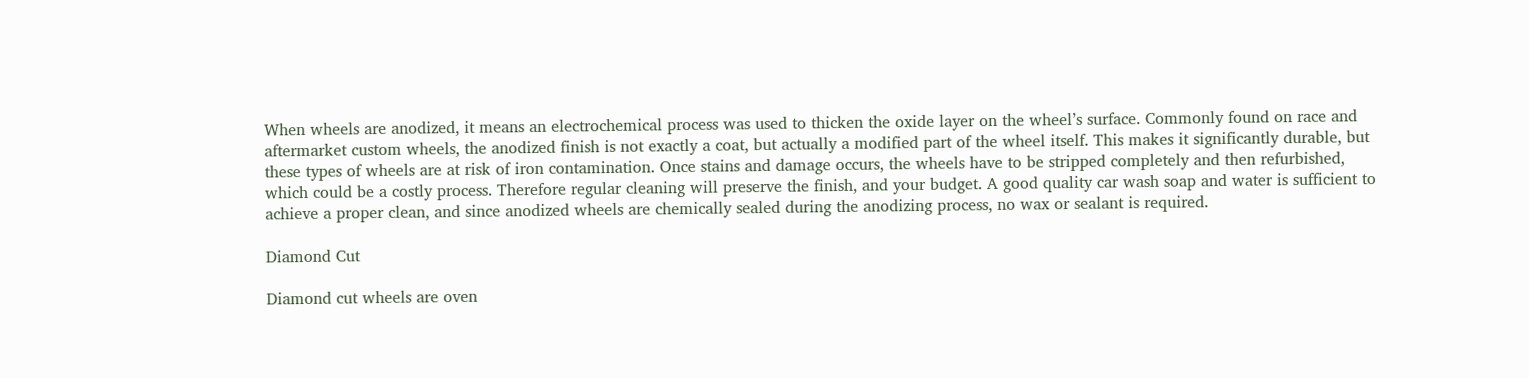When wheels are anodized, it means an electrochemical process was used to thicken the oxide layer on the wheel’s surface. Commonly found on race and aftermarket custom wheels, the anodized finish is not exactly a coat, but actually a modified part of the wheel itself. This makes it significantly durable, but these types of wheels are at risk of iron contamination. Once stains and damage occurs, the wheels have to be stripped completely and then refurbished, which could be a costly process. Therefore regular cleaning will preserve the finish, and your budget. A good quality car wash soap and water is sufficient to achieve a proper clean, and since anodized wheels are chemically sealed during the anodizing process, no wax or sealant is required.

Diamond Cut

Diamond cut wheels are oven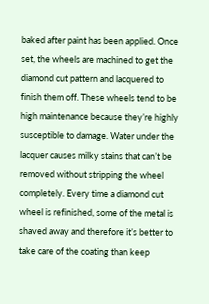baked after paint has been applied. Once set, the wheels are machined to get the diamond cut pattern and lacquered to finish them off. These wheels tend to be high maintenance because they’re highly susceptible to damage. Water under the lacquer causes milky stains that can’t be removed without stripping the wheel completely. Every time a diamond cut wheel is refinished, some of the metal is shaved away and therefore it’s better to take care of the coating than keep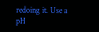redoing it. Use a pH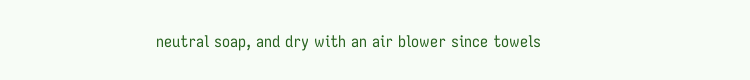neutral soap, and dry with an air blower since towels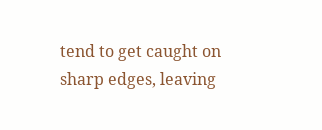tend to get caught on sharp edges, leaving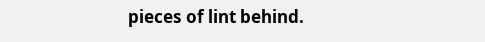pieces of lint behind.